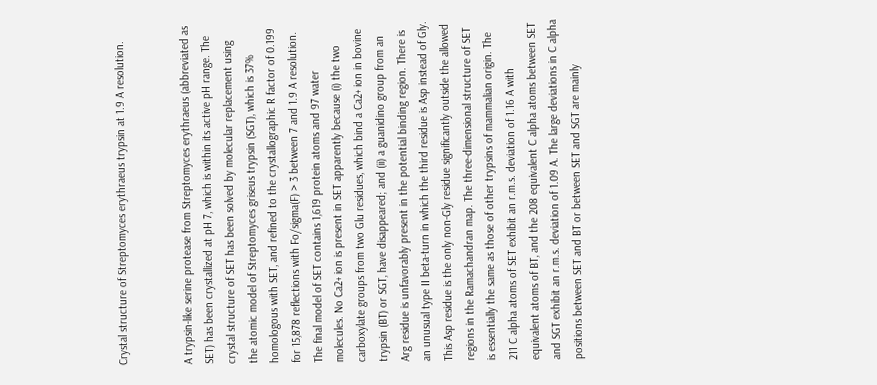Crystal structure of Streptomyces erythraeus trypsin at 1.9 A resolution.


A trypsin-like serine protease from Streptomyces erythraeus (abbreviated as SET) has been crystallized at pH 7, which is within its active pH range. The crystal structure of SET has been solved by molecular replacement using the atomic model of Streptomyces griseus trypsin (SGT), which is 37% homologous with SET, and refined to the crystallographic R factor of 0.199 for 15,878 reflections with Fo/sigma(F) > 3 between 7 and 1.9 A resolution. The final model of SET contains 1,619 protein atoms and 97 water molecules. No Ca2+ ion is present in SET apparently because (i) the two carboxylate groups from two Glu residues, which bind a Ca2+ ion in bovine trypsin (BT) or SGT, have disappeared; and (ii) a guanidino group from an Arg residue is unfavorably present in the potential binding region. There is an unusual type II beta-turn in which the third residue is Asp instead of Gly. This Asp residue is the only non-Gly residue significantly outside the allowed regions in the Ramachandran map. The three-dimensional structure of SET is essentially the same as those of other trypsins of mammalian origin. The 211 C alpha atoms of SET exhibit an r.m.s. deviation of 1.16 A with equivalent atoms of BT, and the 208 equivalent C alpha atoms between SET and SGT exhibit an r.m.s. deviation of 1.09 A. The large deviations in C alpha positions between SET and BT or between SET and SGT are mainly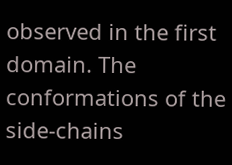observed in the first domain. The conformations of the side-chains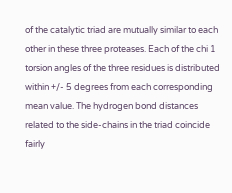of the catalytic triad are mutually similar to each other in these three proteases. Each of the chi 1 torsion angles of the three residues is distributed within +/- 5 degrees from each corresponding mean value. The hydrogen bond distances related to the side-chains in the triad coincide fairly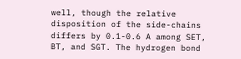well, though the relative disposition of the side-chains differs by 0.1-0.6 A among SET, BT, and SGT. The hydrogen bond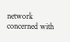network concerned with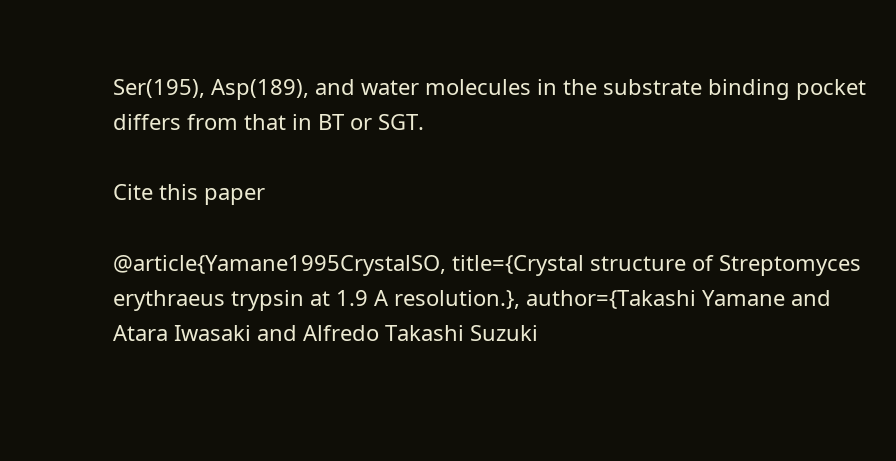Ser(195), Asp(189), and water molecules in the substrate binding pocket differs from that in BT or SGT.

Cite this paper

@article{Yamane1995CrystalSO, title={Crystal structure of Streptomyces erythraeus trypsin at 1.9 A resolution.}, author={Takashi Yamane and Atara Iwasaki and Alfredo Takashi Suzuki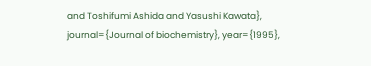and Toshifumi Ashida and Yasushi Kawata}, journal={Journal of biochemistry}, year={1995},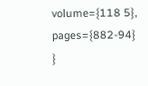volume={118 5}, pages={882-94} }